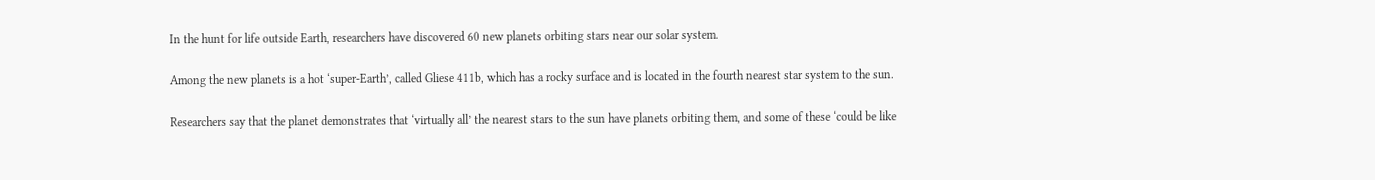In the hunt for life outside Earth, researchers have discovered 60 new planets orbiting stars near our solar system.

Among the new planets is a hot ‘super-Earth’, called Gliese 411b, which has a rocky surface and is located in the fourth nearest star system to the sun.

Researchers say that the planet demonstrates that ‘virtually all’ the nearest stars to the sun have planets orbiting them, and some of these ‘could be like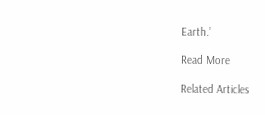Earth.’

Read More

Related Articles